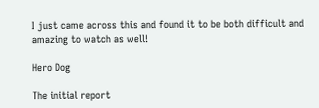I just came across this and found it to be both difficult and amazing to watch as well!

Hero Dog

The initial report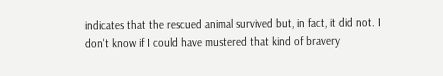indicates that the rescued animal survived but, in fact, it did not. I don't know if I could have mustered that kind of bravery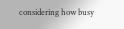considering how busy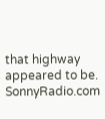that highway appeared to be. SonnyRadio.com